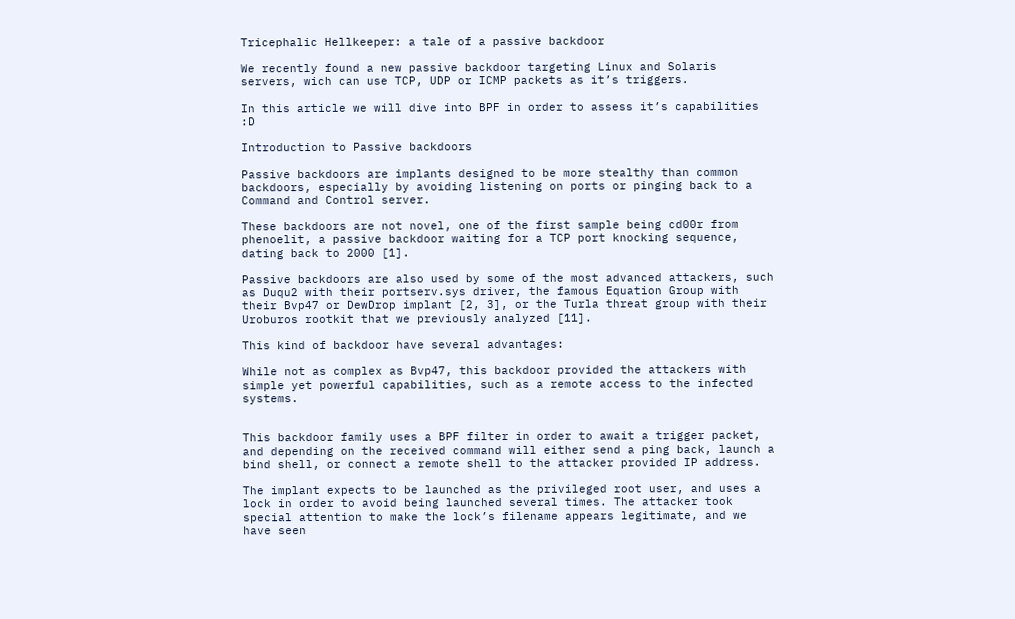Tricephalic Hellkeeper: a tale of a passive backdoor

We recently found a new passive backdoor targeting Linux and Solaris servers, wich can use TCP, UDP or ICMP packets as it’s triggers.

In this article we will dive into BPF in order to assess it’s capabilities :D

Introduction to Passive backdoors

Passive backdoors are implants designed to be more stealthy than common backdoors, especially by avoiding listening on ports or pinging back to a Command and Control server.

These backdoors are not novel, one of the first sample being cd00r from phenoelit, a passive backdoor waiting for a TCP port knocking sequence, dating back to 2000 [1].

Passive backdoors are also used by some of the most advanced attackers, such as Duqu2 with their portserv.sys driver, the famous Equation Group with their Bvp47 or DewDrop implant [2, 3], or the Turla threat group with their Uroburos rootkit that we previously analyzed [11].

This kind of backdoor have several advantages:

While not as complex as Bvp47, this backdoor provided the attackers with simple yet powerful capabilities, such as a remote access to the infected systems.


This backdoor family uses a BPF filter in order to await a trigger packet, and depending on the received command will either send a ping back, launch a bind shell, or connect a remote shell to the attacker provided IP address.

The implant expects to be launched as the privileged root user, and uses a lock in order to avoid being launched several times. The attacker took special attention to make the lock’s filename appears legitimate, and we have seen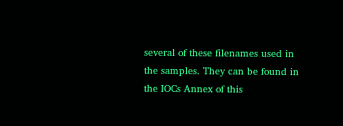several of these filenames used in the samples. They can be found in the IOCs Annex of this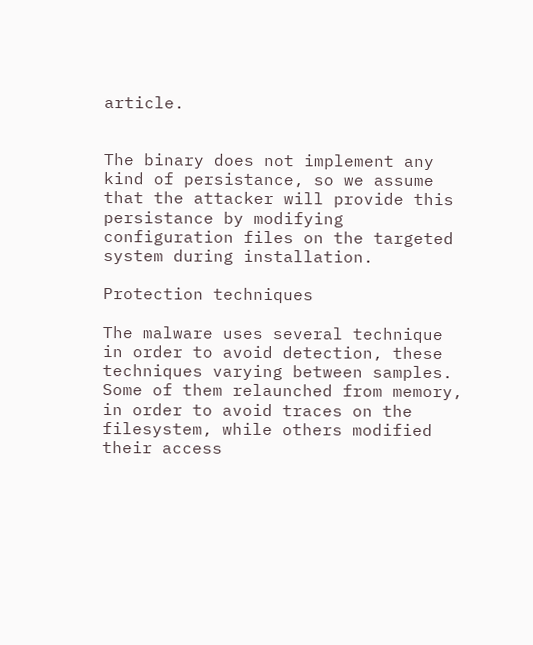article.


The binary does not implement any kind of persistance, so we assume that the attacker will provide this persistance by modifying configuration files on the targeted system during installation.

Protection techniques

The malware uses several technique in order to avoid detection, these techniques varying between samples. Some of them relaunched from memory, in order to avoid traces on the filesystem, while others modified their access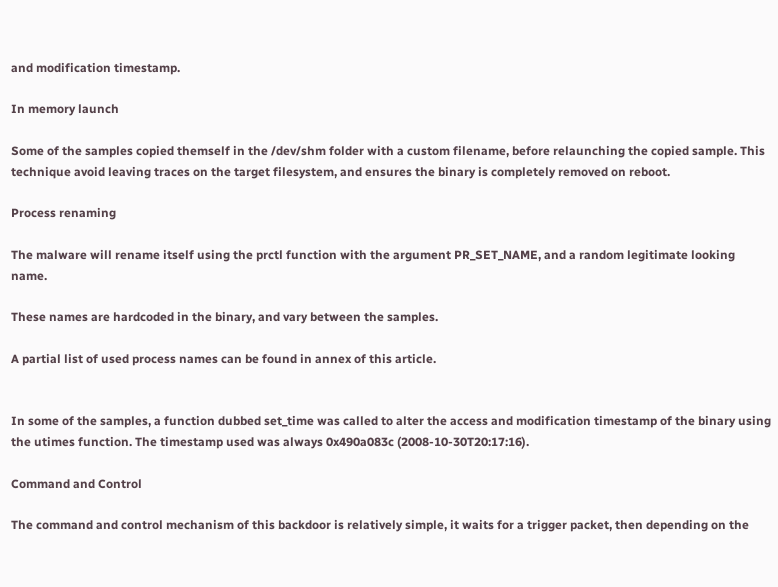and modification timestamp.

In memory launch

Some of the samples copied themself in the /dev/shm folder with a custom filename, before relaunching the copied sample. This technique avoid leaving traces on the target filesystem, and ensures the binary is completely removed on reboot.

Process renaming

The malware will rename itself using the prctl function with the argument PR_SET_NAME, and a random legitimate looking name.

These names are hardcoded in the binary, and vary between the samples.

A partial list of used process names can be found in annex of this article.


In some of the samples, a function dubbed set_time was called to alter the access and modification timestamp of the binary using the utimes function. The timestamp used was always 0x490a083c (2008-10-30T20:17:16).

Command and Control

The command and control mechanism of this backdoor is relatively simple, it waits for a trigger packet, then depending on the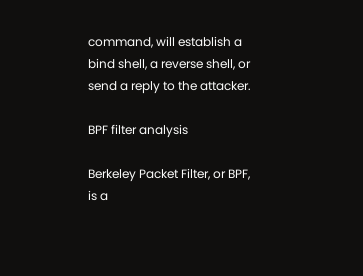command, will establish a bind shell, a reverse shell, or send a reply to the attacker.

BPF filter analysis

Berkeley Packet Filter, or BPF, is a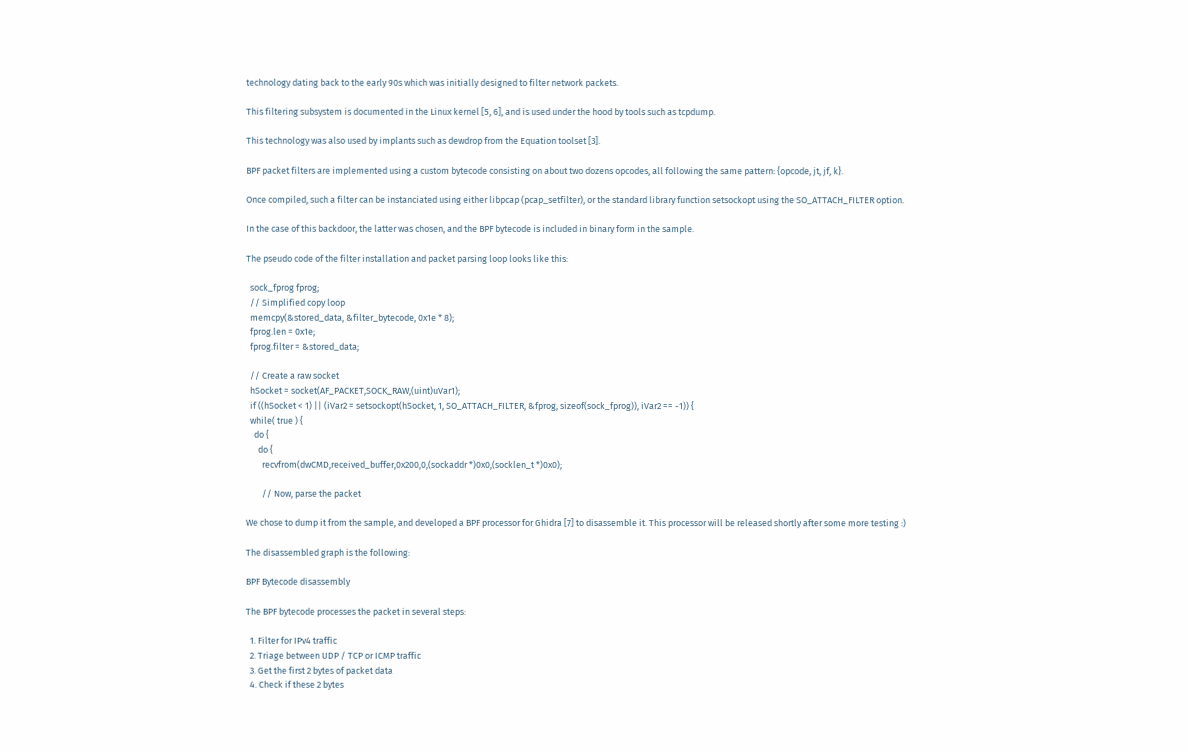technology dating back to the early 90s which was initially designed to filter network packets.

This filtering subsystem is documented in the Linux kernel [5, 6], and is used under the hood by tools such as tcpdump.

This technology was also used by implants such as dewdrop from the Equation toolset [3].

BPF packet filters are implemented using a custom bytecode consisting on about two dozens opcodes, all following the same pattern: {opcode, jt, jf, k}.

Once compiled, such a filter can be instanciated using either libpcap (pcap_setfilter), or the standard library function setsockopt using the SO_ATTACH_FILTER option.

In the case of this backdoor, the latter was chosen, and the BPF bytecode is included in binary form in the sample.

The pseudo code of the filter installation and packet parsing loop looks like this:

  sock_fprog fprog;
  // Simplified copy loop
  memcpy(&stored_data, &filter_bytecode, 0x1e * 8);
  fprog.len = 0x1e;
  fprog.filter = &stored_data;

  // Create a raw socket
  hSocket = socket(AF_PACKET,SOCK_RAW,(uint)uVar1);
  if ((hSocket < 1) || (iVar2 = setsockopt(hSocket, 1, SO_ATTACH_FILTER, &fprog, sizeof(sock_fprog)), iVar2 == -1)) {
  while( true ) {
    do {
      do {
        recvfrom(dwCMD,received_buffer,0x200,0,(sockaddr *)0x0,(socklen_t *)0x0);

        // Now, parse the packet

We chose to dump it from the sample, and developed a BPF processor for Ghidra [7] to disassemble it. This processor will be released shortly after some more testing :)

The disassembled graph is the following:

BPF Bytecode disassembly

The BPF bytecode processes the packet in several steps:

  1. Filter for IPv4 traffic
  2. Triage between UDP / TCP or ICMP traffic
  3. Get the first 2 bytes of packet data
  4. Check if these 2 bytes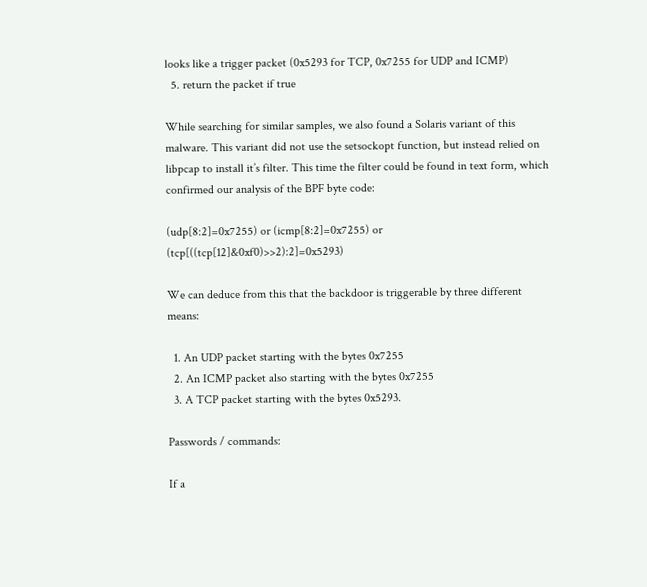looks like a trigger packet (0x5293 for TCP, 0x7255 for UDP and ICMP)
  5. return the packet if true

While searching for similar samples, we also found a Solaris variant of this malware. This variant did not use the setsockopt function, but instead relied on libpcap to install it’s filter. This time the filter could be found in text form, which confirmed our analysis of the BPF byte code:

(udp[8:2]=0x7255) or (icmp[8:2]=0x7255) or (tcp[((tcp[12]&0xf0)>>2):2]=0x5293)

We can deduce from this that the backdoor is triggerable by three different means:

  1. An UDP packet starting with the bytes 0x7255
  2. An ICMP packet also starting with the bytes 0x7255
  3. A TCP packet starting with the bytes 0x5293.

Passwords / commands:

If a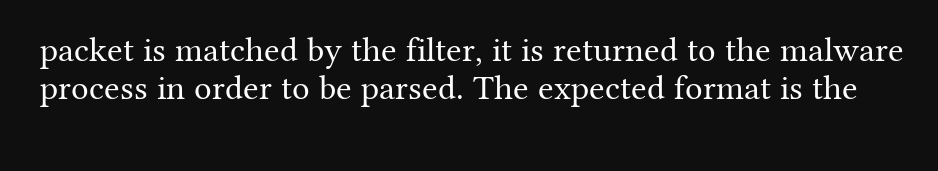packet is matched by the filter, it is returned to the malware process in order to be parsed. The expected format is the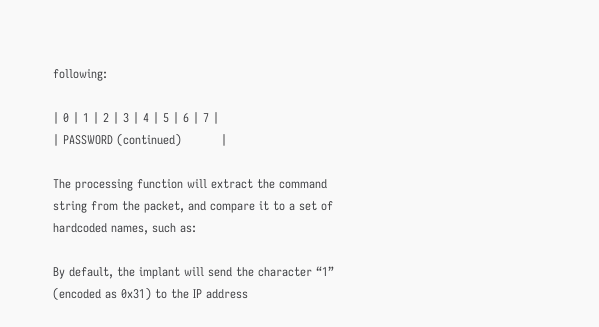following:

| 0 | 1 | 2 | 3 | 4 | 5 | 6 | 7 |
| PASSWORD (continued)          |

The processing function will extract the command string from the packet, and compare it to a set of hardcoded names, such as:

By default, the implant will send the character “1” (encoded as 0x31) to the IP address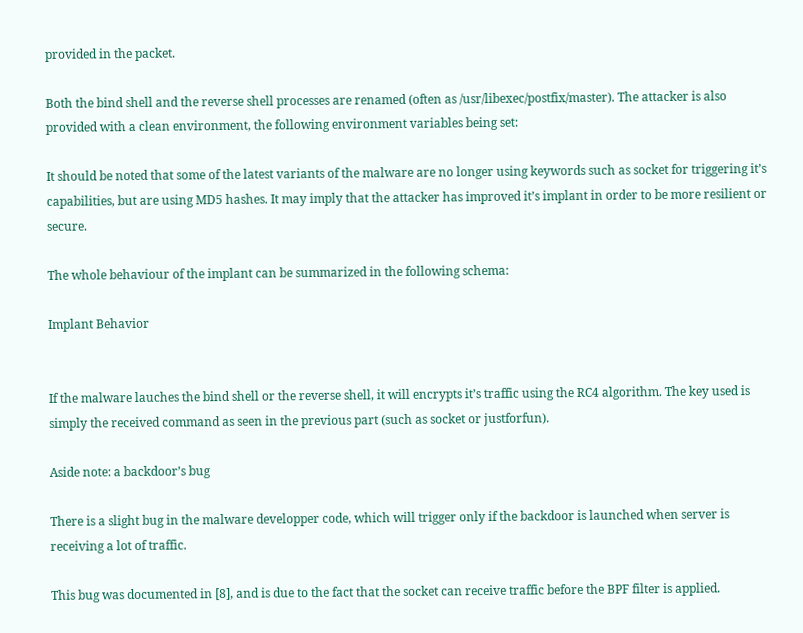provided in the packet.

Both the bind shell and the reverse shell processes are renamed (often as /usr/libexec/postfix/master). The attacker is also provided with a clean environment, the following environment variables being set:

It should be noted that some of the latest variants of the malware are no longer using keywords such as socket for triggering it’s capabilities, but are using MD5 hashes. It may imply that the attacker has improved it’s implant in order to be more resilient or secure.

The whole behaviour of the implant can be summarized in the following schema:

Implant Behavior


If the malware lauches the bind shell or the reverse shell, it will encrypts it’s traffic using the RC4 algorithm. The key used is simply the received command as seen in the previous part (such as socket or justforfun).

Aside note: a backdoor’s bug

There is a slight bug in the malware developper code, which will trigger only if the backdoor is launched when server is receiving a lot of traffic.

This bug was documented in [8], and is due to the fact that the socket can receive traffic before the BPF filter is applied.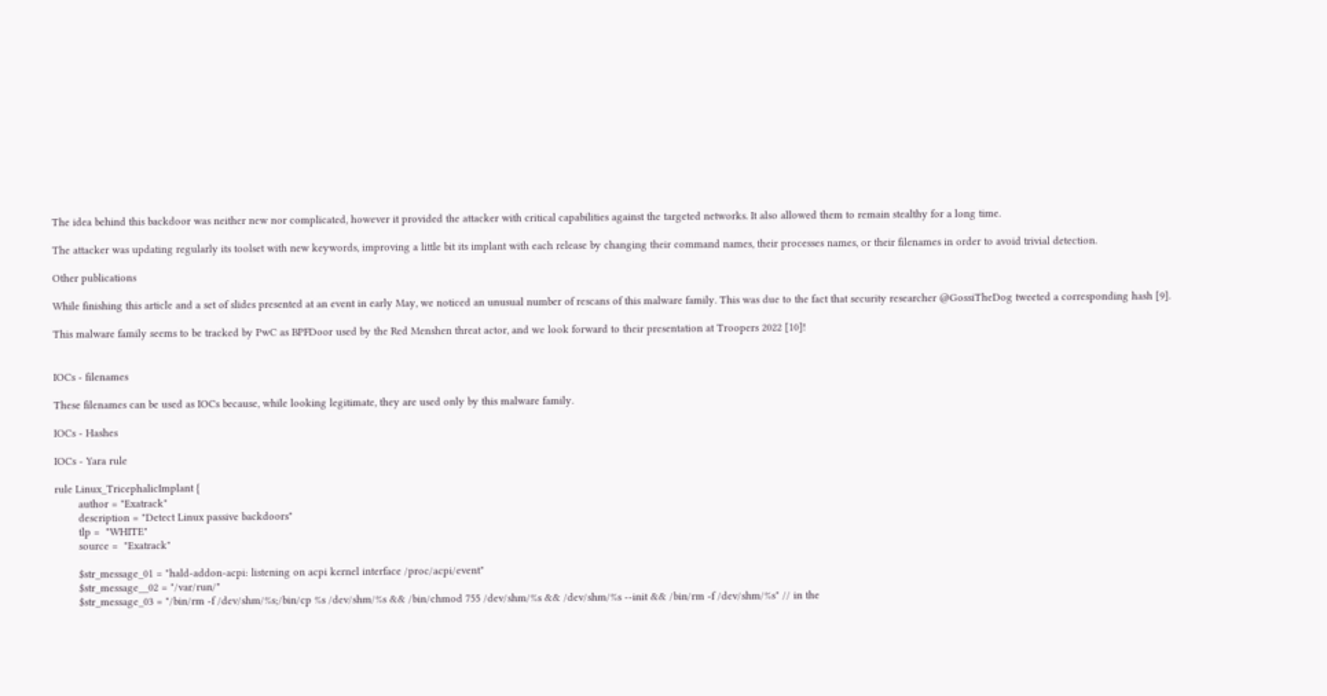The idea behind this backdoor was neither new nor complicated, however it provided the attacker with critical capabilities against the targeted networks. It also allowed them to remain stealthy for a long time.

The attacker was updating regularly its toolset with new keywords, improving a little bit its implant with each release by changing their command names, their processes names, or their filenames in order to avoid trivial detection.

Other publications

While finishing this article and a set of slides presented at an event in early May, we noticed an unusual number of rescans of this malware family. This was due to the fact that security researcher @GossiTheDog tweeted a corresponding hash [9].

This malware family seems to be tracked by PwC as BPFDoor used by the Red Menshen threat actor, and we look forward to their presentation at Troopers 2022 [10]!


IOCs - filenames

These filenames can be used as IOCs because, while looking legitimate, they are used only by this malware family.

IOCs - Hashes

IOCs - Yara rule

rule Linux_TricephalicImplant {
        author = "Exatrack"
        description = "Detect Linux passive backdoors"
        tlp =  "WHITE"
        source =  "Exatrack"

        $str_message_01 = "hald-addon-acpi: listening on acpi kernel interface /proc/acpi/event"
        $str_message__02 = "/var/run/"
        $str_message_03 = "/bin/rm -f /dev/shm/%s;/bin/cp %s /dev/shm/%s && /bin/chmod 755 /dev/shm/%s && /dev/shm/%s --init && /bin/rm -f /dev/shm/%s" // in the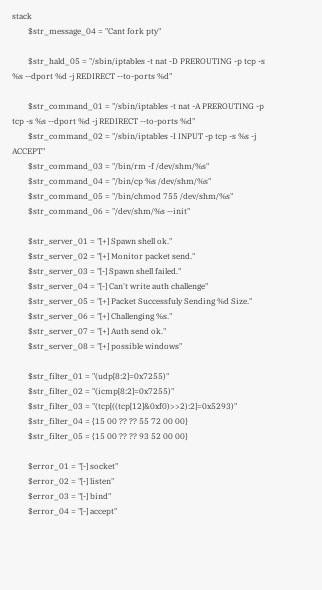stack
        $str_message_04 = "Cant fork pty"

        $str_hald_05 = "/sbin/iptables -t nat -D PREROUTING -p tcp -s %s --dport %d -j REDIRECT --to-ports %d"

        $str_command_01 = "/sbin/iptables -t nat -A PREROUTING -p tcp -s %s --dport %d -j REDIRECT --to-ports %d"
        $str_command_02 = "/sbin/iptables -I INPUT -p tcp -s %s -j ACCEPT"
        $str_command_03 = "/bin/rm -f /dev/shm/%s"
        $str_command_04 = "/bin/cp %s /dev/shm/%s"
        $str_command_05 = "/bin/chmod 755 /dev/shm/%s"
        $str_command_06 = "/dev/shm/%s --init"

        $str_server_01 = "[+] Spawn shell ok."
        $str_server_02 = "[+] Monitor packet send."
        $str_server_03 = "[-] Spawn shell failed."
        $str_server_04 = "[-] Can't write auth challenge"
        $str_server_05 = "[+] Packet Successfuly Sending %d Size."
        $str_server_06 = "[+] Challenging %s."
        $str_server_07 = "[+] Auth send ok."
        $str_server_08 = "[+] possible windows"

        $str_filter_01 = "(udp[8:2]=0x7255)"
        $str_filter_02 = "(icmp[8:2]=0x7255)"
        $str_filter_03 = "(tcp[((tcp[12]&0xf0)>>2):2]=0x5293)"
        $str_filter_04 = {15 00 ?? ?? 55 72 00 00}
        $str_filter_05 = {15 00 ?? ?? 93 52 00 00}

        $error_01 = "[-] socket"
        $error_02 = "[-] listen"
        $error_03 = "[-] bind"
        $error_04 = "[-] accept"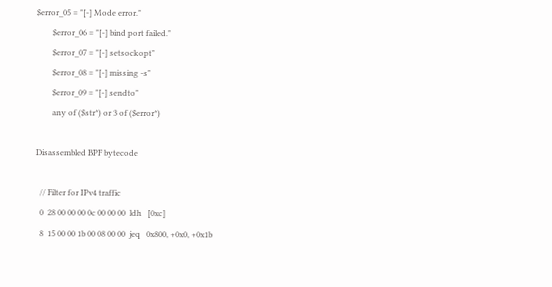$error_05 = "[-] Mode error."
        $error_06 = "[-] bind port failed."
        $error_07 = "[-] setsockopt"
        $error_08 = "[-] missing -s"
        $error_09 = "[-] sendto"
        any of ($str*) or 3 of ($error*)

Disassembled BPF bytecode

  // Filter for IPv4 traffic
  0  28 00 00 00 0c 00 00 00  ldh   [0xc]
  8  15 00 00 1b 00 08 00 00  jeq   0x800, +0x0, +0x1b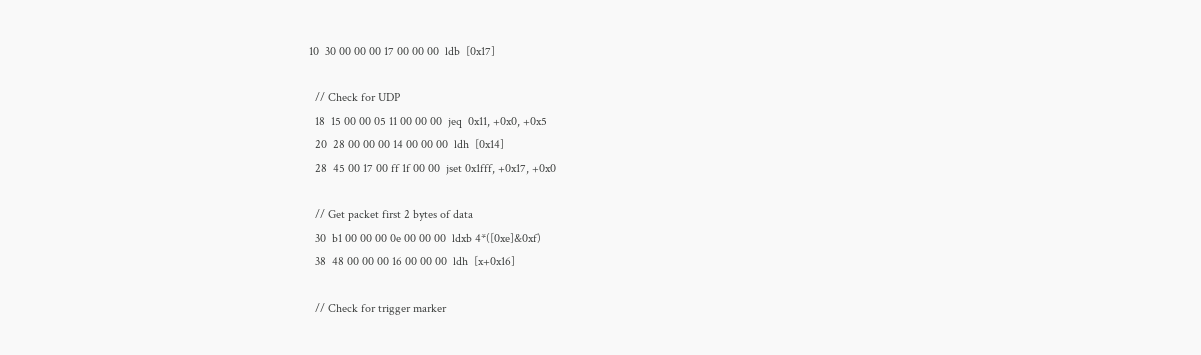10  30 00 00 00 17 00 00 00  ldb  [0x17]

  // Check for UDP
  18  15 00 00 05 11 00 00 00  jeq  0x11, +0x0, +0x5
  20  28 00 00 00 14 00 00 00  ldh  [0x14]
  28  45 00 17 00 ff 1f 00 00  jset 0x1fff, +0x17, +0x0

  // Get packet first 2 bytes of data
  30  b1 00 00 00 0e 00 00 00  ldxb 4*([0xe]&0xf)
  38  48 00 00 00 16 00 00 00  ldh  [x+0x16]

  // Check for trigger marker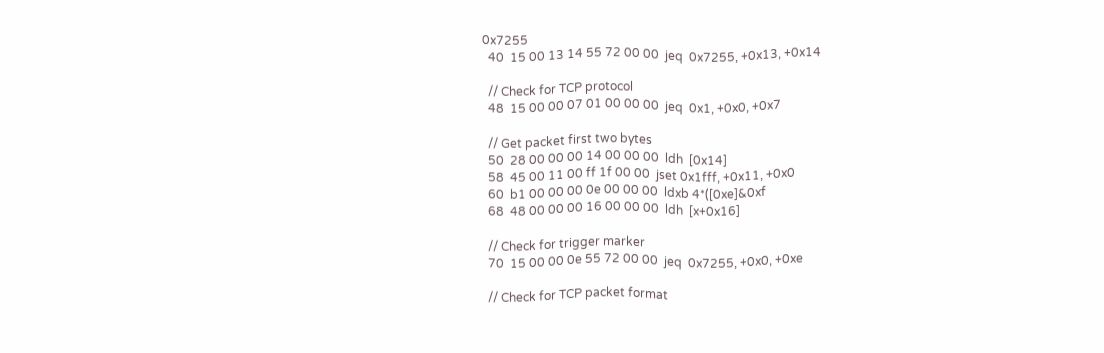0x7255
  40  15 00 13 14 55 72 00 00  jeq  0x7255, +0x13, +0x14

  // Check for TCP protocol
  48  15 00 00 07 01 00 00 00  jeq  0x1, +0x0, +0x7

  // Get packet first two bytes
  50  28 00 00 00 14 00 00 00  ldh  [0x14]
  58  45 00 11 00 ff 1f 00 00  jset 0x1fff, +0x11, +0x0
  60  b1 00 00 00 0e 00 00 00  ldxb 4*([0xe]&0xf
  68  48 00 00 00 16 00 00 00  ldh  [x+0x16]

  // Check for trigger marker
  70  15 00 00 0e 55 72 00 00  jeq  0x7255, +0x0, +0xe

  // Check for TCP packet format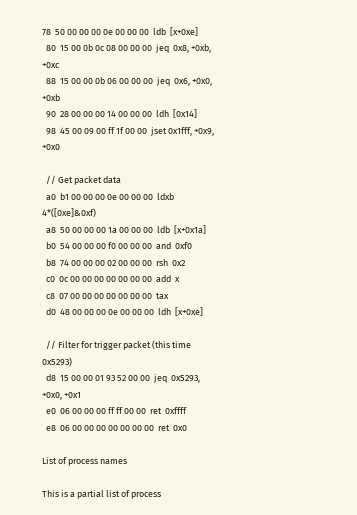78  50 00 00 00 0e 00 00 00  ldb  [x+0xe]
  80  15 00 0b 0c 08 00 00 00  jeq  0x8, +0xb, +0xc
  88  15 00 00 0b 06 00 00 00  jeq  0x6, +0x0, +0xb
  90  28 00 00 00 14 00 00 00  ldh  [0x14]
  98  45 00 09 00 ff 1f 00 00  jset 0x1fff, +0x9, +0x0

  // Get packet data
  a0  b1 00 00 00 0e 00 00 00  ldxb 4*([0xe]&0xf)
  a8  50 00 00 00 1a 00 00 00  ldb  [x+0x1a]
  b0  54 00 00 00 f0 00 00 00  and  0xf0
  b8  74 00 00 00 02 00 00 00  rsh  0x2
  c0  0c 00 00 00 00 00 00 00  add  x
  c8  07 00 00 00 00 00 00 00  tax
  d0  48 00 00 00 0e 00 00 00  ldh  [x+0xe]

  // Filter for trigger packet (this time 0x5293)
  d8  15 00 00 01 93 52 00 00  jeq  0x5293, +0x0, +0x1
  e0  06 00 00 00 ff ff 00 00  ret  0xffff
  e8  06 00 00 00 00 00 00 00  ret  0x0

List of process names

This is a partial list of process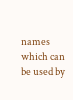names which can be used by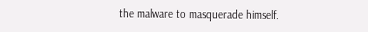the malware to masquerade himself.